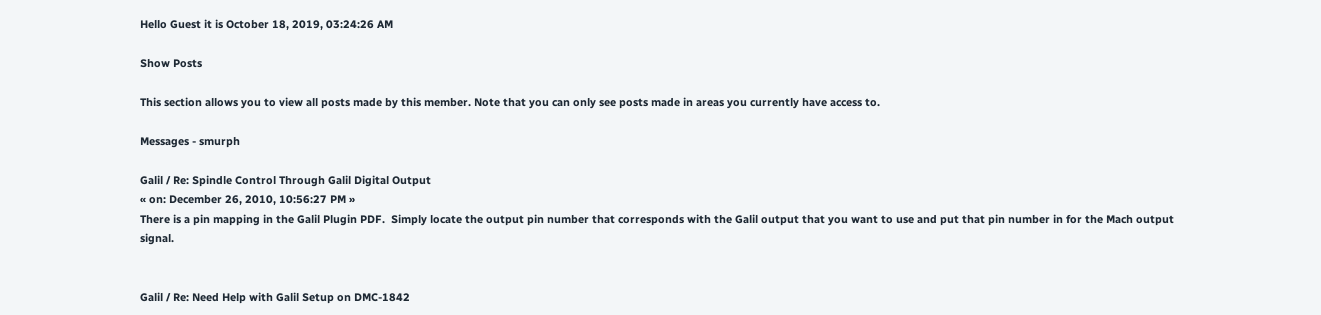Hello Guest it is October 18, 2019, 03:24:26 AM

Show Posts

This section allows you to view all posts made by this member. Note that you can only see posts made in areas you currently have access to.

Messages - smurph

Galil / Re: Spindle Control Through Galil Digital Output
« on: December 26, 2010, 10:56:27 PM »
There is a pin mapping in the Galil Plugin PDF.  Simply locate the output pin number that corresponds with the Galil output that you want to use and put that pin number in for the Mach output signal.


Galil / Re: Need Help with Galil Setup on DMC-1842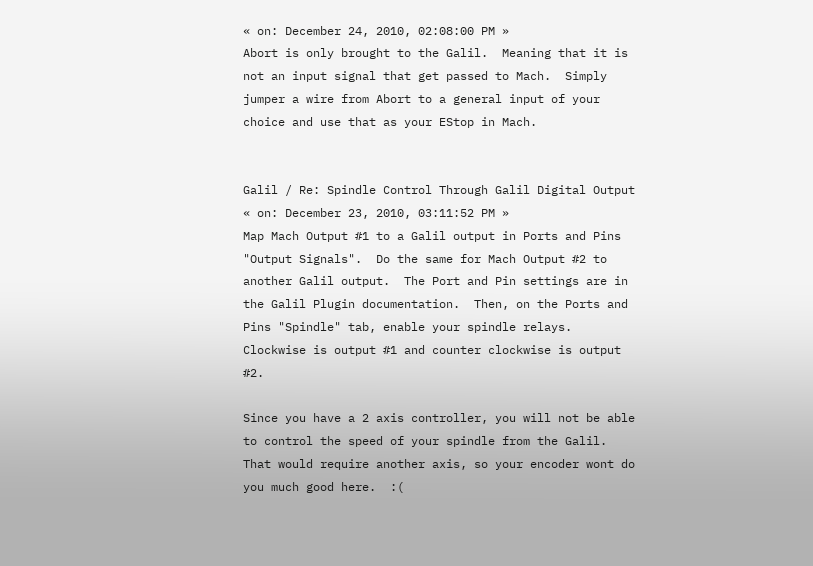« on: December 24, 2010, 02:08:00 PM »
Abort is only brought to the Galil.  Meaning that it is not an input signal that get passed to Mach.  Simply jumper a wire from Abort to a general input of your choice and use that as your EStop in Mach.


Galil / Re: Spindle Control Through Galil Digital Output
« on: December 23, 2010, 03:11:52 PM »
Map Mach Output #1 to a Galil output in Ports and Pins "Output Signals".  Do the same for Mach Output #2 to another Galil output.  The Port and Pin settings are in the Galil Plugin documentation.  Then, on the Ports and Pins "Spindle" tab, enable your spindle relays.  Clockwise is output #1 and counter clockwise is output #2.

Since you have a 2 axis controller, you will not be able to control the speed of your spindle from the Galil.  That would require another axis, so your encoder wont do you much good here.  :(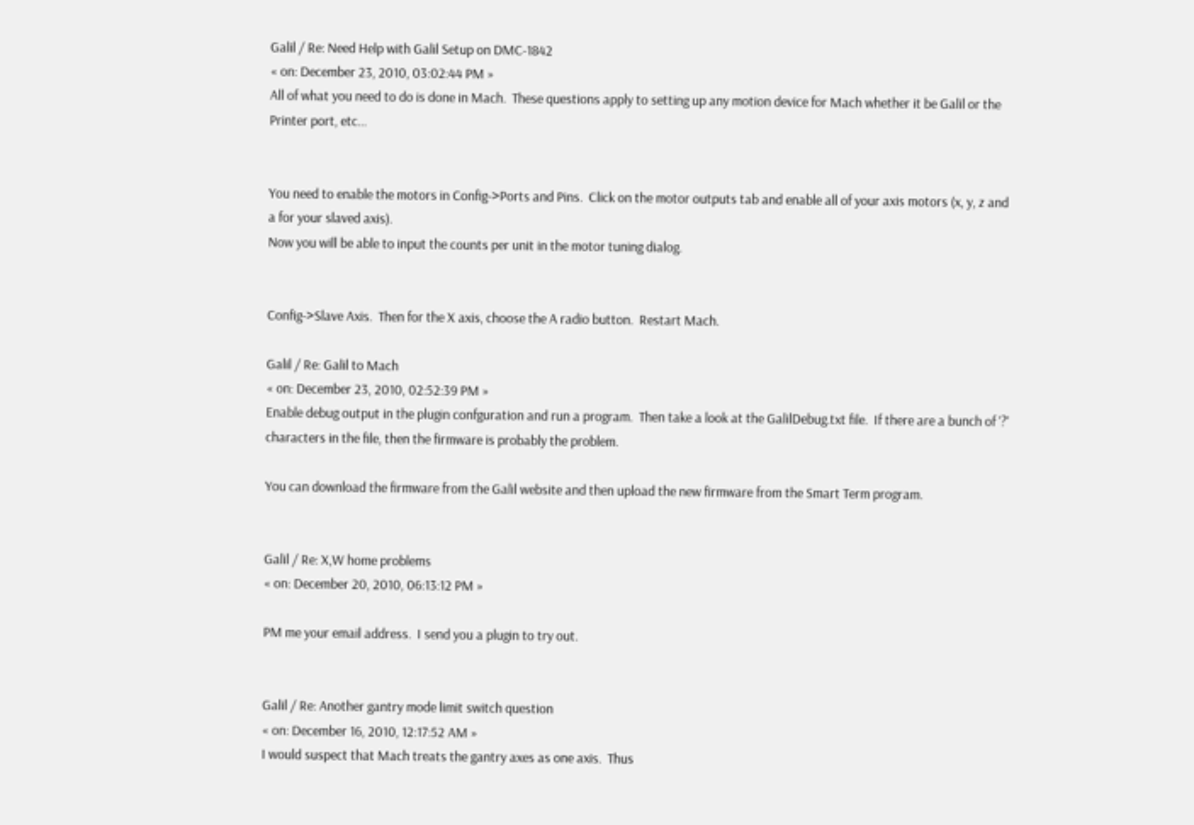Galil / Re: Need Help with Galil Setup on DMC-1842
« on: December 23, 2010, 03:02:44 PM »
All of what you need to do is done in Mach.  These questions apply to setting up any motion device for Mach whether it be Galil or the Printer port, etc...


You need to enable the motors in Config->Ports and Pins.  Click on the motor outputs tab and enable all of your axis motors (x, y, z and a for your slaved axis).
Now you will be able to input the counts per unit in the motor tuning dialog.


Config->Slave Axis.  Then for the X axis, choose the A radio button.  Restart Mach.

Galil / Re: Galil to Mach
« on: December 23, 2010, 02:52:39 PM »
Enable debug output in the plugin confguration and run a program.  Then take a look at the GalilDebug.txt file.  If there are a bunch of '?' characters in the file, then the firmware is probably the problem.

You can download the firmware from the Galil website and then upload the new firmware from the Smart Term program.


Galil / Re: X,W home problems
« on: December 20, 2010, 06:13:12 PM »

PM me your email address.  I send you a plugin to try out.


Galil / Re: Another gantry mode limit switch question
« on: December 16, 2010, 12:17:52 AM »
I would suspect that Mach treats the gantry axes as one axis.  Thus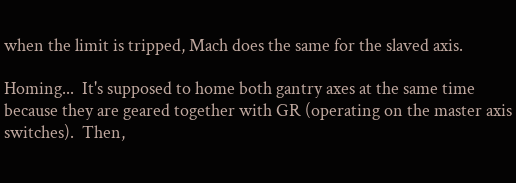when the limit is tripped, Mach does the same for the slaved axis.

Homing...  It's supposed to home both gantry axes at the same time because they are geared together with GR (operating on the master axis switches).  Then,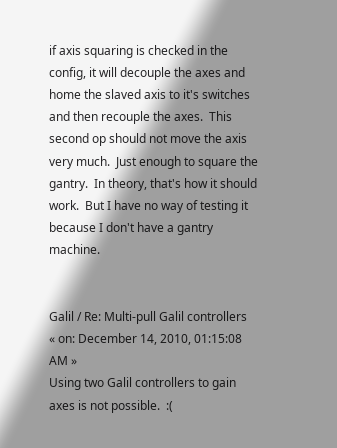if axis squaring is checked in the config, it will decouple the axes and home the slaved axis to it's switches and then recouple the axes.  This second op should not move the axis very much.  Just enough to square the gantry.  In theory, that's how it should work.  But I have no way of testing it because I don't have a gantry machine.


Galil / Re: Multi-pull Galil controllers
« on: December 14, 2010, 01:15:08 AM »
Using two Galil controllers to gain axes is not possible.  :(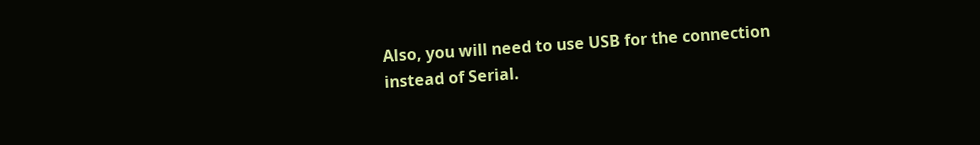Also, you will need to use USB for the connection instead of Serial.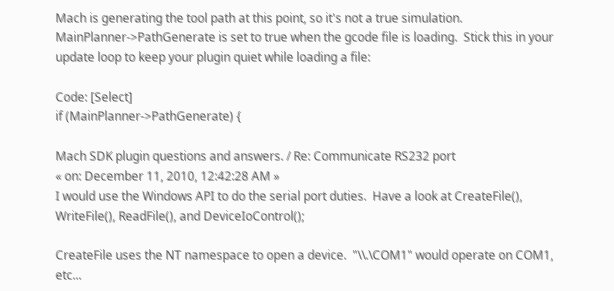Mach is generating the tool path at this point, so it's not a true simulation.  MainPlanner->PathGenerate is set to true when the gcode file is loading.  Stick this in your update loop to keep your plugin quiet while loading a file:

Code: [Select]
if (MainPlanner->PathGenerate) {

Mach SDK plugin questions and answers. / Re: Communicate RS232 port
« on: December 11, 2010, 12:42:28 AM »
I would use the Windows API to do the serial port duties.  Have a look at CreateFile(), WriteFile(), ReadFile(), and DeviceIoControl();

CreateFile uses the NT namespace to open a device.  "\\.\COM1" would operate on COM1, etc...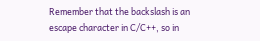Remember that the backslash is an escape character in C/C++, so in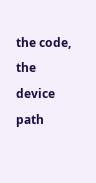the code, the device path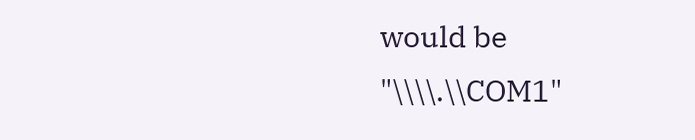would be "\\\\.\\COM1"